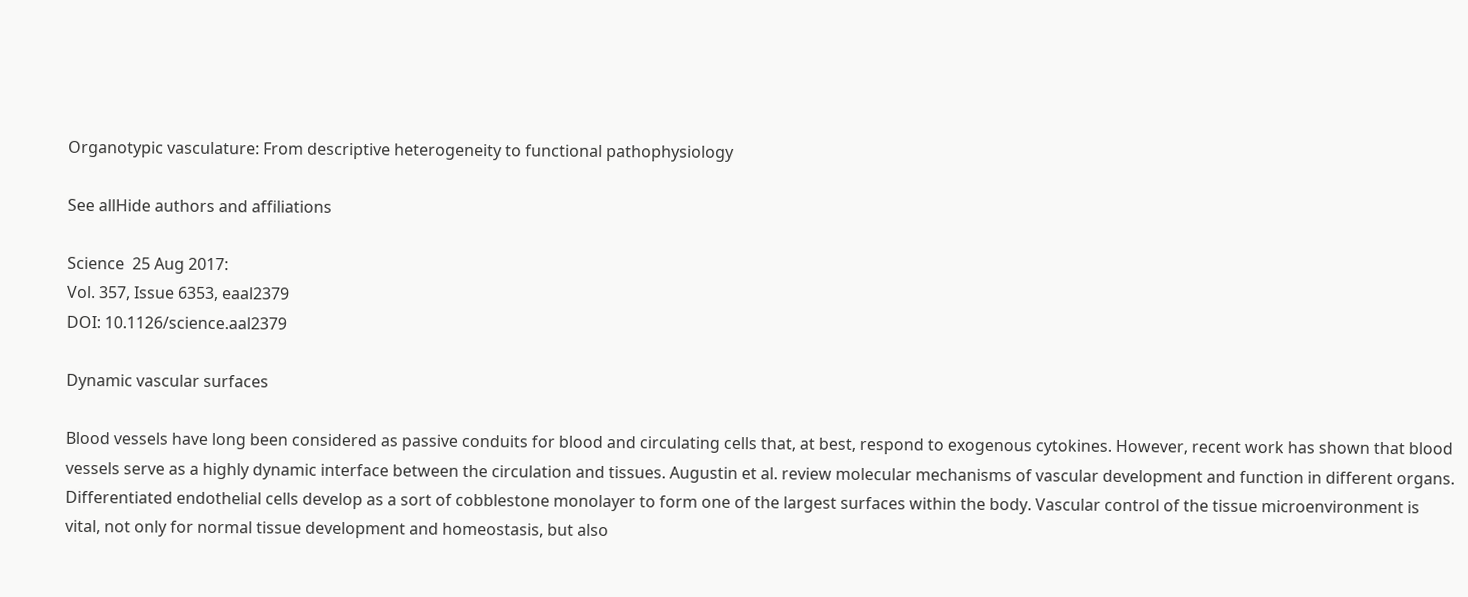Organotypic vasculature: From descriptive heterogeneity to functional pathophysiology

See allHide authors and affiliations

Science  25 Aug 2017:
Vol. 357, Issue 6353, eaal2379
DOI: 10.1126/science.aal2379

Dynamic vascular surfaces

Blood vessels have long been considered as passive conduits for blood and circulating cells that, at best, respond to exogenous cytokines. However, recent work has shown that blood vessels serve as a highly dynamic interface between the circulation and tissues. Augustin et al. review molecular mechanisms of vascular development and function in different organs. Differentiated endothelial cells develop as a sort of cobblestone monolayer to form one of the largest surfaces within the body. Vascular control of the tissue microenvironment is vital, not only for normal tissue development and homeostasis, but also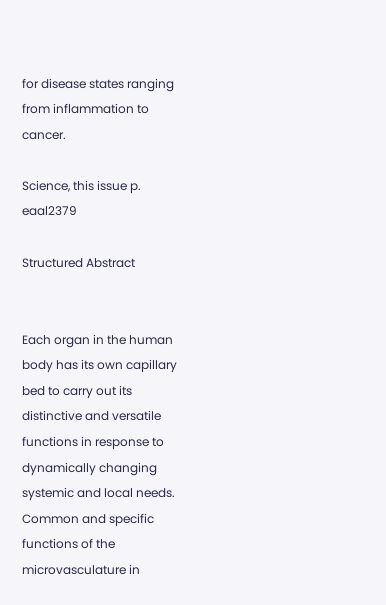for disease states ranging from inflammation to cancer.

Science, this issue p. eaal2379

Structured Abstract


Each organ in the human body has its own capillary bed to carry out its distinctive and versatile functions in response to dynamically changing systemic and local needs. Common and specific functions of the microvasculature in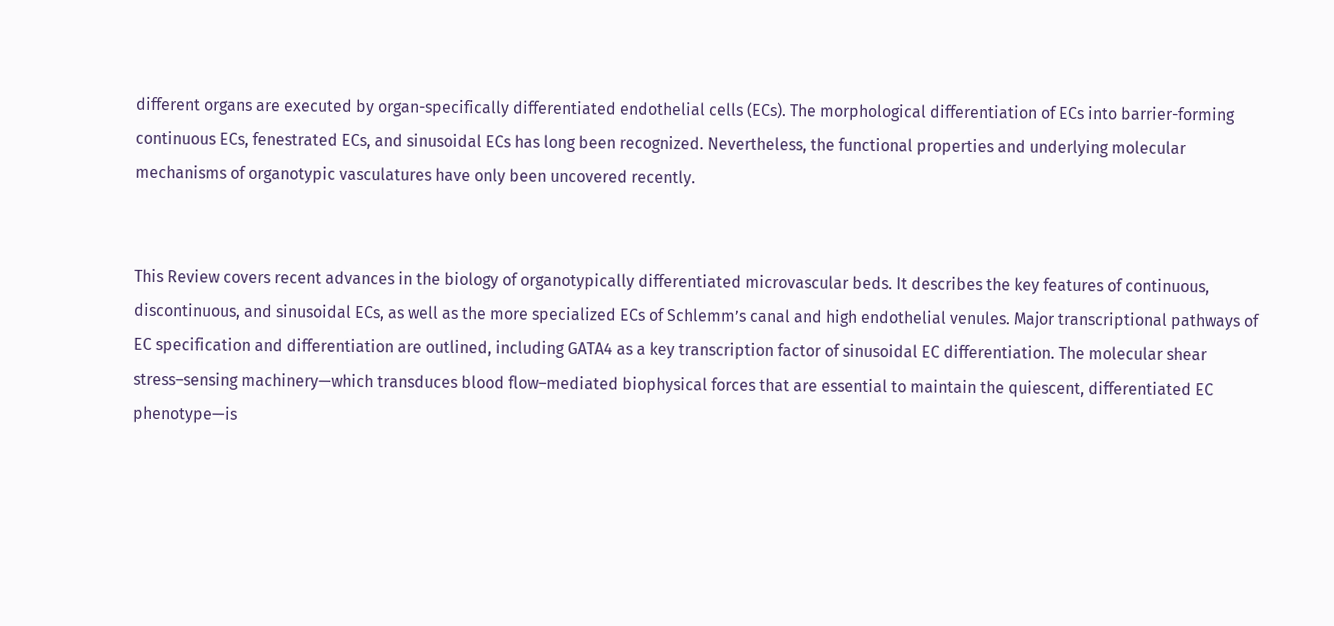different organs are executed by organ-specifically differentiated endothelial cells (ECs). The morphological differentiation of ECs into barrier-forming continuous ECs, fenestrated ECs, and sinusoidal ECs has long been recognized. Nevertheless, the functional properties and underlying molecular mechanisms of organotypic vasculatures have only been uncovered recently.


This Review covers recent advances in the biology of organotypically differentiated microvascular beds. It describes the key features of continuous, discontinuous, and sinusoidal ECs, as well as the more specialized ECs of Schlemm’s canal and high endothelial venules. Major transcriptional pathways of EC specification and differentiation are outlined, including GATA4 as a key transcription factor of sinusoidal EC differentiation. The molecular shear stress–sensing machinery—which transduces blood flow–mediated biophysical forces that are essential to maintain the quiescent, differentiated EC phenotype—is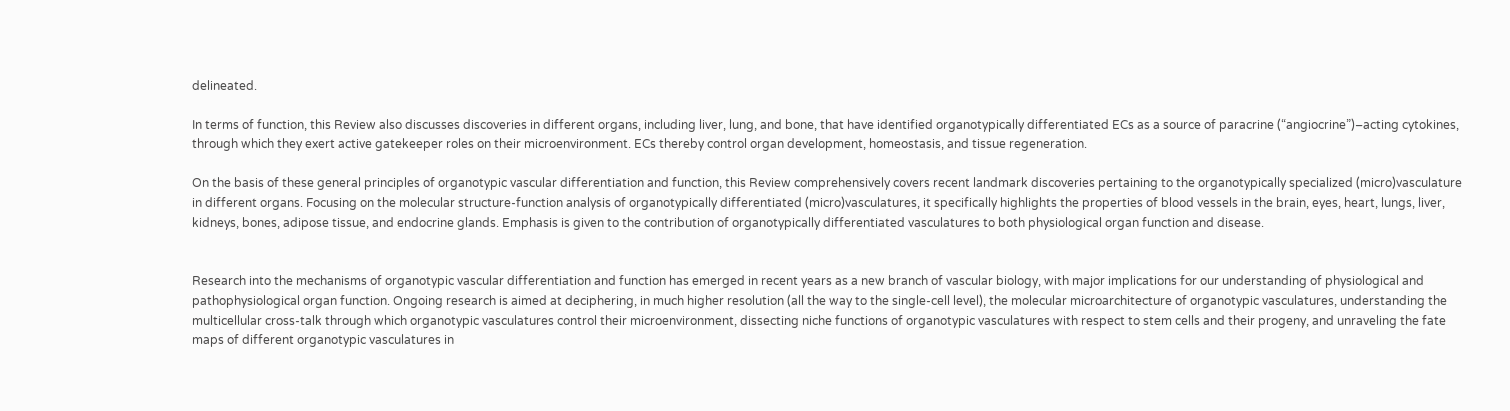delineated.

In terms of function, this Review also discusses discoveries in different organs, including liver, lung, and bone, that have identified organotypically differentiated ECs as a source of paracrine (“angiocrine”)–acting cytokines, through which they exert active gatekeeper roles on their microenvironment. ECs thereby control organ development, homeostasis, and tissue regeneration.

On the basis of these general principles of organotypic vascular differentiation and function, this Review comprehensively covers recent landmark discoveries pertaining to the organotypically specialized (micro)vasculature in different organs. Focusing on the molecular structure-function analysis of organotypically differentiated (micro)vasculatures, it specifically highlights the properties of blood vessels in the brain, eyes, heart, lungs, liver, kidneys, bones, adipose tissue, and endocrine glands. Emphasis is given to the contribution of organotypically differentiated vasculatures to both physiological organ function and disease.


Research into the mechanisms of organotypic vascular differentiation and function has emerged in recent years as a new branch of vascular biology, with major implications for our understanding of physiological and pathophysiological organ function. Ongoing research is aimed at deciphering, in much higher resolution (all the way to the single-cell level), the molecular microarchitecture of organotypic vasculatures, understanding the multicellular cross-talk through which organotypic vasculatures control their microenvironment, dissecting niche functions of organotypic vasculatures with respect to stem cells and their progeny, and unraveling the fate maps of different organotypic vasculatures in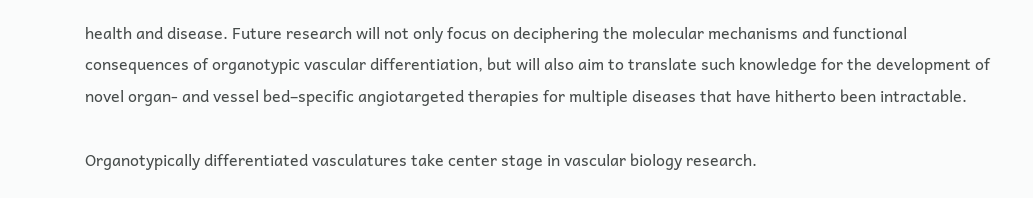health and disease. Future research will not only focus on deciphering the molecular mechanisms and functional consequences of organotypic vascular differentiation, but will also aim to translate such knowledge for the development of novel organ- and vessel bed–specific angiotargeted therapies for multiple diseases that have hitherto been intractable.

Organotypically differentiated vasculatures take center stage in vascular biology research.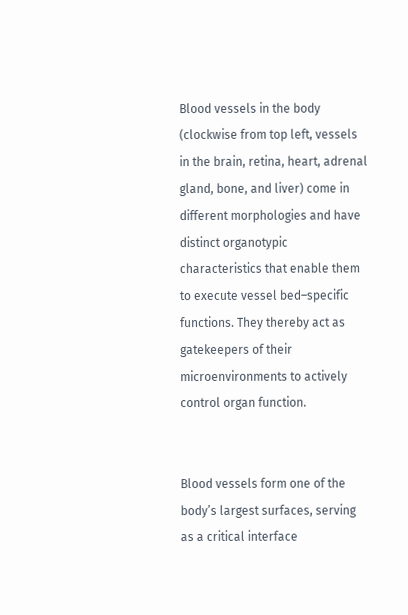Blood vessels in the body (clockwise from top left, vessels in the brain, retina, heart, adrenal gland, bone, and liver) come in different morphologies and have distinct organotypic characteristics that enable them to execute vessel bed–specific functions. They thereby act as gatekeepers of their microenvironments to actively control organ function.


Blood vessels form one of the body’s largest surfaces, serving as a critical interface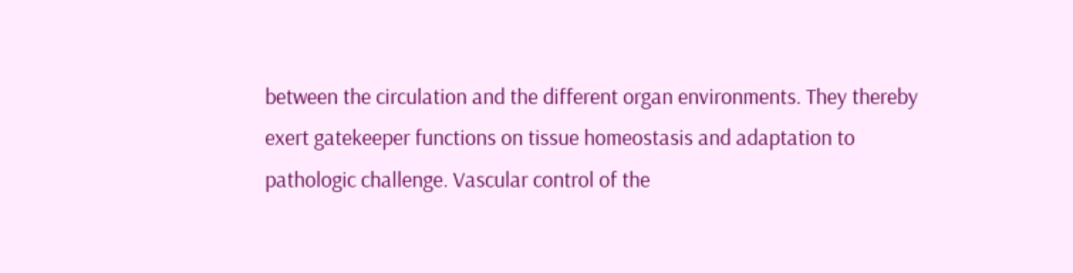between the circulation and the different organ environments. They thereby exert gatekeeper functions on tissue homeostasis and adaptation to pathologic challenge. Vascular control of the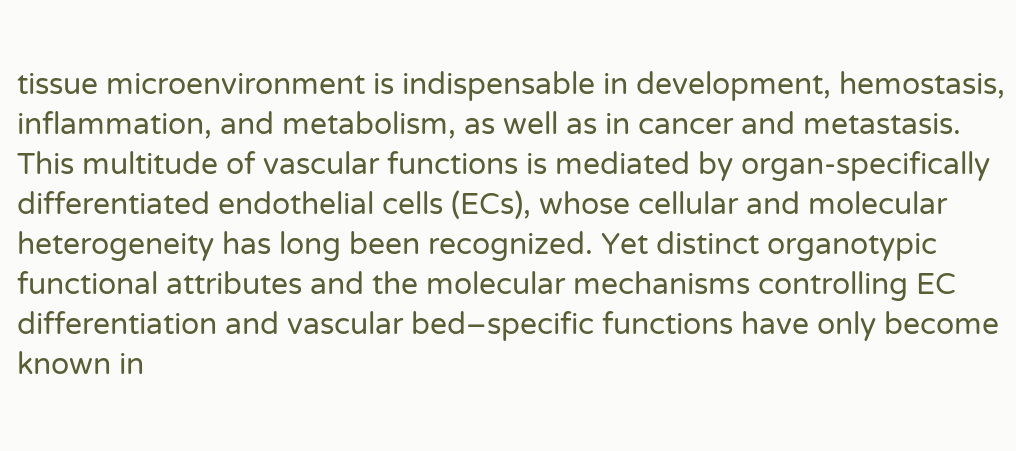tissue microenvironment is indispensable in development, hemostasis, inflammation, and metabolism, as well as in cancer and metastasis. This multitude of vascular functions is mediated by organ-specifically differentiated endothelial cells (ECs), whose cellular and molecular heterogeneity has long been recognized. Yet distinct organotypic functional attributes and the molecular mechanisms controlling EC differentiation and vascular bed–specific functions have only become known in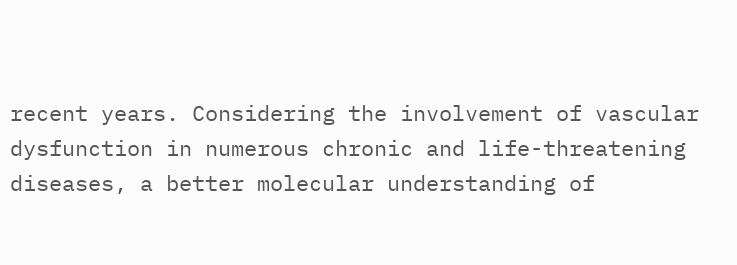recent years. Considering the involvement of vascular dysfunction in numerous chronic and life-threatening diseases, a better molecular understanding of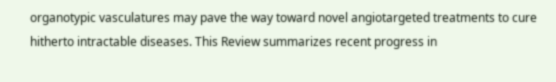organotypic vasculatures may pave the way toward novel angiotargeted treatments to cure hitherto intractable diseases. This Review summarizes recent progress in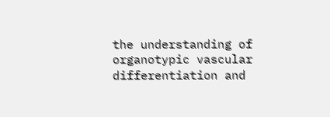the understanding of organotypic vascular differentiation and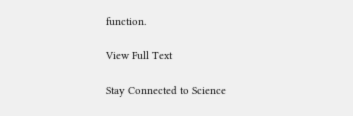function.

View Full Text

Stay Connected to Science